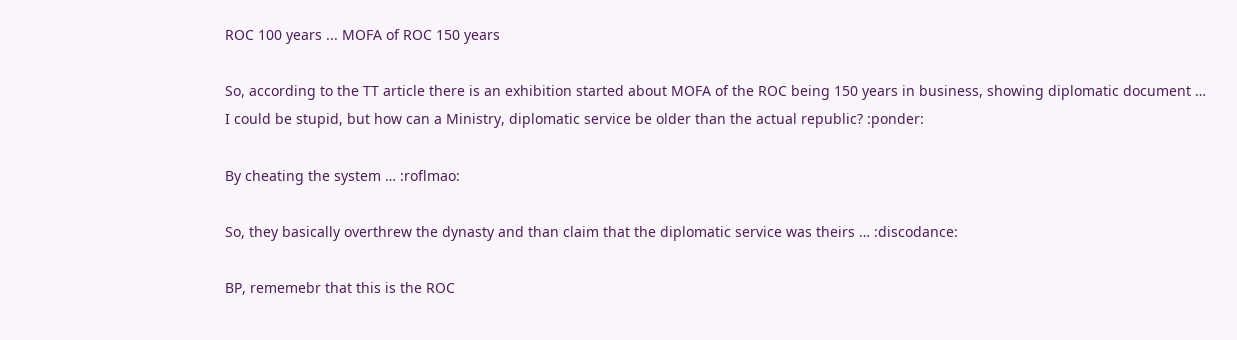ROC 100 years ... MOFA of ROC 150 years

So, according to the TT article there is an exhibition started about MOFA of the ROC being 150 years in business, showing diplomatic document … I could be stupid, but how can a Ministry, diplomatic service be older than the actual republic? :ponder:

By cheating the system … :roflmao:

So, they basically overthrew the dynasty and than claim that the diplomatic service was theirs … :discodance:

BP, rememebr that this is the ROC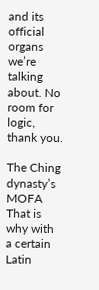and its official organs we’re talking about. No room for logic, thank you.

The Ching dynasty’s MOFA That is why with a certain Latin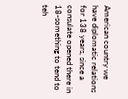American country we have diplomatic relations for 138 years, since a consulate opened there in 18-something to tend to teh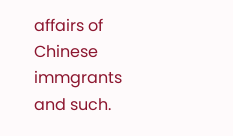affairs of Chinese immgrants and such.